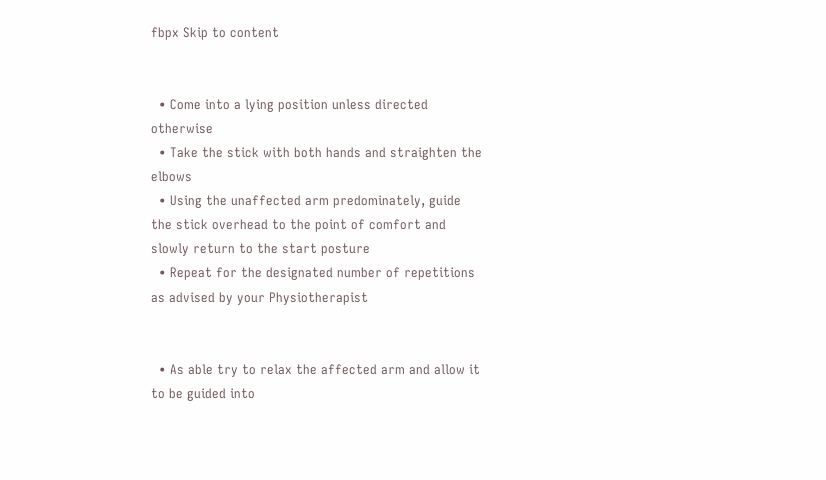fbpx Skip to content


  • Come into a lying position unless directed otherwise
  • Take the stick with both hands and straighten the elbows
  • Using the unaffected arm predominately, guide the stick overhead to the point of comfort and slowly return to the start posture
  • Repeat for the designated number of repetitions as advised by your Physiotherapist


  • As able try to relax the affected arm and allow it to be guided into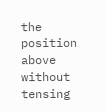the position above without tensing